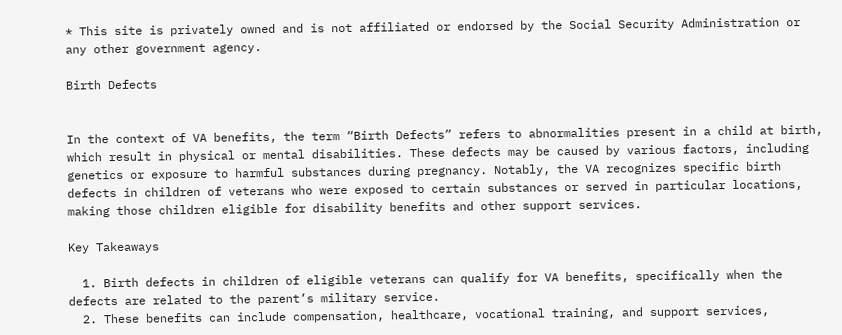* This site is privately owned and is not affiliated or endorsed by the Social Security Administration or any other government agency.

Birth Defects


In the context of VA benefits, the term “Birth Defects” refers to abnormalities present in a child at birth, which result in physical or mental disabilities. These defects may be caused by various factors, including genetics or exposure to harmful substances during pregnancy. Notably, the VA recognizes specific birth defects in children of veterans who were exposed to certain substances or served in particular locations, making those children eligible for disability benefits and other support services.

Key Takeaways

  1. Birth defects in children of eligible veterans can qualify for VA benefits, specifically when the defects are related to the parent’s military service.
  2. These benefits can include compensation, healthcare, vocational training, and support services,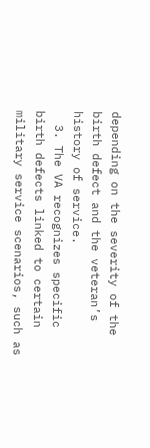depending on the severity of the birth defect and the veteran’s history of service.
  3. The VA recognizes specific birth defects linked to certain military service scenarios, such as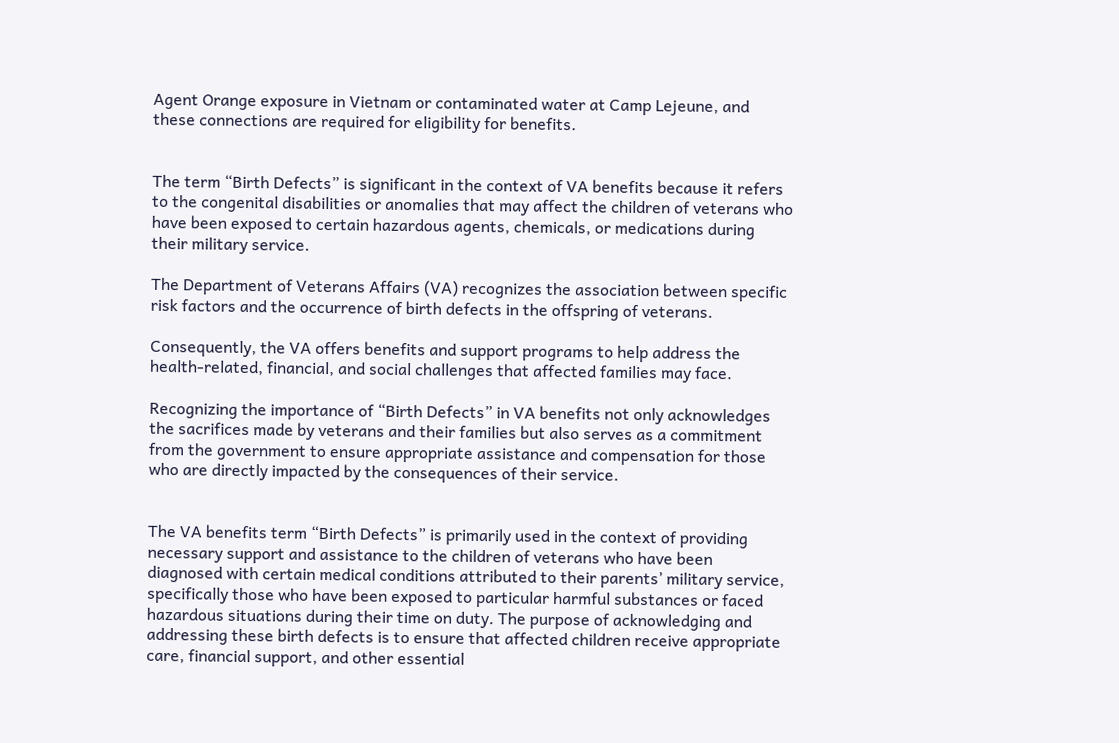Agent Orange exposure in Vietnam or contaminated water at Camp Lejeune, and these connections are required for eligibility for benefits.


The term “Birth Defects” is significant in the context of VA benefits because it refers to the congenital disabilities or anomalies that may affect the children of veterans who have been exposed to certain hazardous agents, chemicals, or medications during their military service.

The Department of Veterans Affairs (VA) recognizes the association between specific risk factors and the occurrence of birth defects in the offspring of veterans.

Consequently, the VA offers benefits and support programs to help address the health-related, financial, and social challenges that affected families may face.

Recognizing the importance of “Birth Defects” in VA benefits not only acknowledges the sacrifices made by veterans and their families but also serves as a commitment from the government to ensure appropriate assistance and compensation for those who are directly impacted by the consequences of their service.


The VA benefits term “Birth Defects” is primarily used in the context of providing necessary support and assistance to the children of veterans who have been diagnosed with certain medical conditions attributed to their parents’ military service, specifically those who have been exposed to particular harmful substances or faced hazardous situations during their time on duty. The purpose of acknowledging and addressing these birth defects is to ensure that affected children receive appropriate care, financial support, and other essential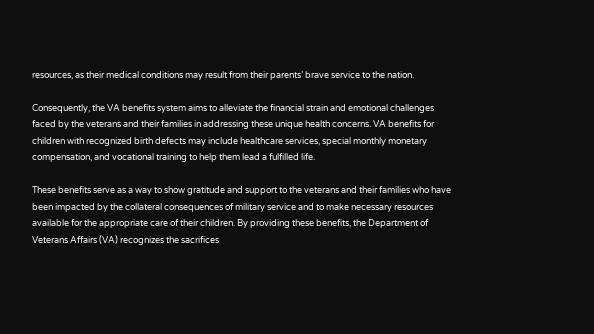resources, as their medical conditions may result from their parents’ brave service to the nation.

Consequently, the VA benefits system aims to alleviate the financial strain and emotional challenges faced by the veterans and their families in addressing these unique health concerns. VA benefits for children with recognized birth defects may include healthcare services, special monthly monetary compensation, and vocational training to help them lead a fulfilled life.

These benefits serve as a way to show gratitude and support to the veterans and their families who have been impacted by the collateral consequences of military service and to make necessary resources available for the appropriate care of their children. By providing these benefits, the Department of Veterans Affairs (VA) recognizes the sacrifices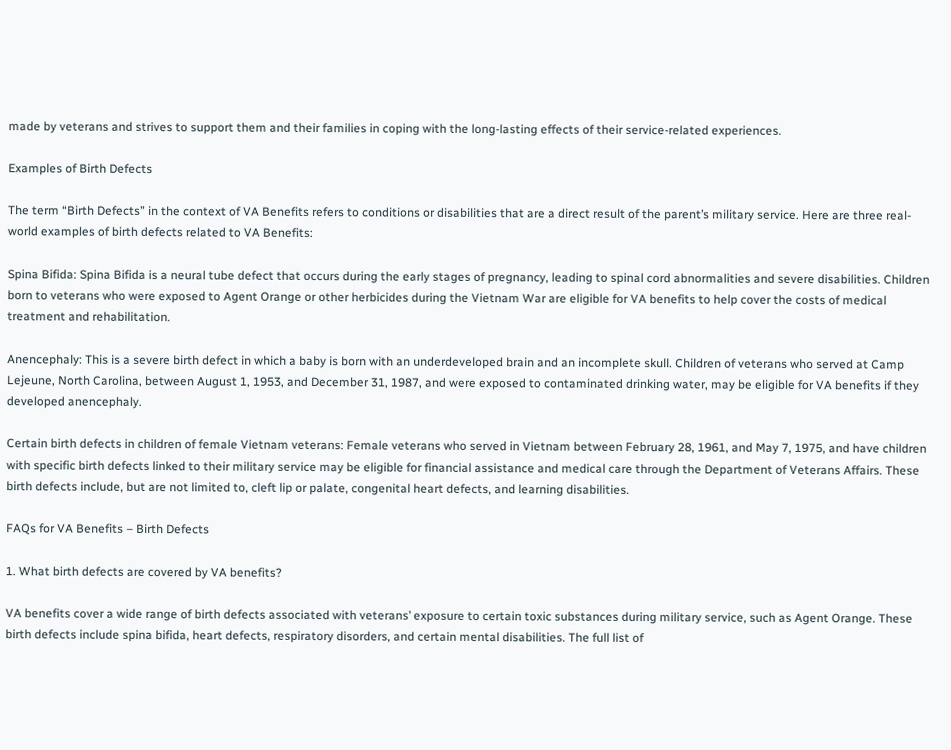made by veterans and strives to support them and their families in coping with the long-lasting effects of their service-related experiences.

Examples of Birth Defects

The term “Birth Defects” in the context of VA Benefits refers to conditions or disabilities that are a direct result of the parent’s military service. Here are three real-world examples of birth defects related to VA Benefits:

Spina Bifida: Spina Bifida is a neural tube defect that occurs during the early stages of pregnancy, leading to spinal cord abnormalities and severe disabilities. Children born to veterans who were exposed to Agent Orange or other herbicides during the Vietnam War are eligible for VA benefits to help cover the costs of medical treatment and rehabilitation.

Anencephaly: This is a severe birth defect in which a baby is born with an underdeveloped brain and an incomplete skull. Children of veterans who served at Camp Lejeune, North Carolina, between August 1, 1953, and December 31, 1987, and were exposed to contaminated drinking water, may be eligible for VA benefits if they developed anencephaly.

Certain birth defects in children of female Vietnam veterans: Female veterans who served in Vietnam between February 28, 1961, and May 7, 1975, and have children with specific birth defects linked to their military service may be eligible for financial assistance and medical care through the Department of Veterans Affairs. These birth defects include, but are not limited to, cleft lip or palate, congenital heart defects, and learning disabilities.

FAQs for VA Benefits – Birth Defects

1. What birth defects are covered by VA benefits?

VA benefits cover a wide range of birth defects associated with veterans’ exposure to certain toxic substances during military service, such as Agent Orange. These birth defects include spina bifida, heart defects, respiratory disorders, and certain mental disabilities. The full list of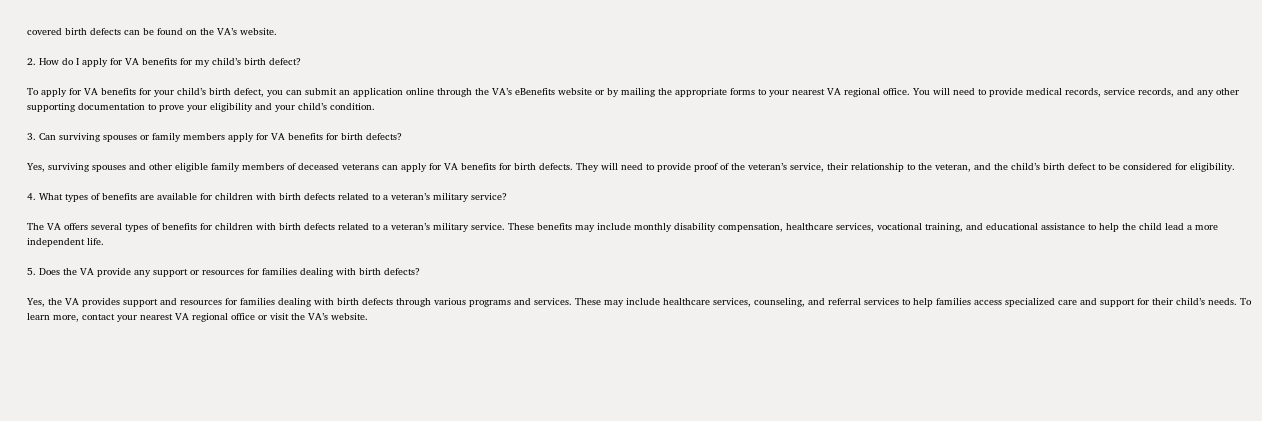covered birth defects can be found on the VA’s website.

2. How do I apply for VA benefits for my child’s birth defect?

To apply for VA benefits for your child’s birth defect, you can submit an application online through the VA’s eBenefits website or by mailing the appropriate forms to your nearest VA regional office. You will need to provide medical records, service records, and any other supporting documentation to prove your eligibility and your child’s condition.

3. Can surviving spouses or family members apply for VA benefits for birth defects?

Yes, surviving spouses and other eligible family members of deceased veterans can apply for VA benefits for birth defects. They will need to provide proof of the veteran’s service, their relationship to the veteran, and the child’s birth defect to be considered for eligibility.

4. What types of benefits are available for children with birth defects related to a veteran’s military service?

The VA offers several types of benefits for children with birth defects related to a veteran’s military service. These benefits may include monthly disability compensation, healthcare services, vocational training, and educational assistance to help the child lead a more independent life.

5. Does the VA provide any support or resources for families dealing with birth defects?

Yes, the VA provides support and resources for families dealing with birth defects through various programs and services. These may include healthcare services, counseling, and referral services to help families access specialized care and support for their child’s needs. To learn more, contact your nearest VA regional office or visit the VA’s website.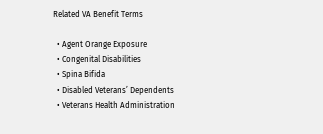Related VA Benefit Terms

  • Agent Orange Exposure
  • Congenital Disabilities
  • Spina Bifida
  • Disabled Veterans’ Dependents
  • Veterans Health Administration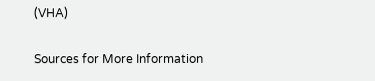(VHA)

Sources for More Information